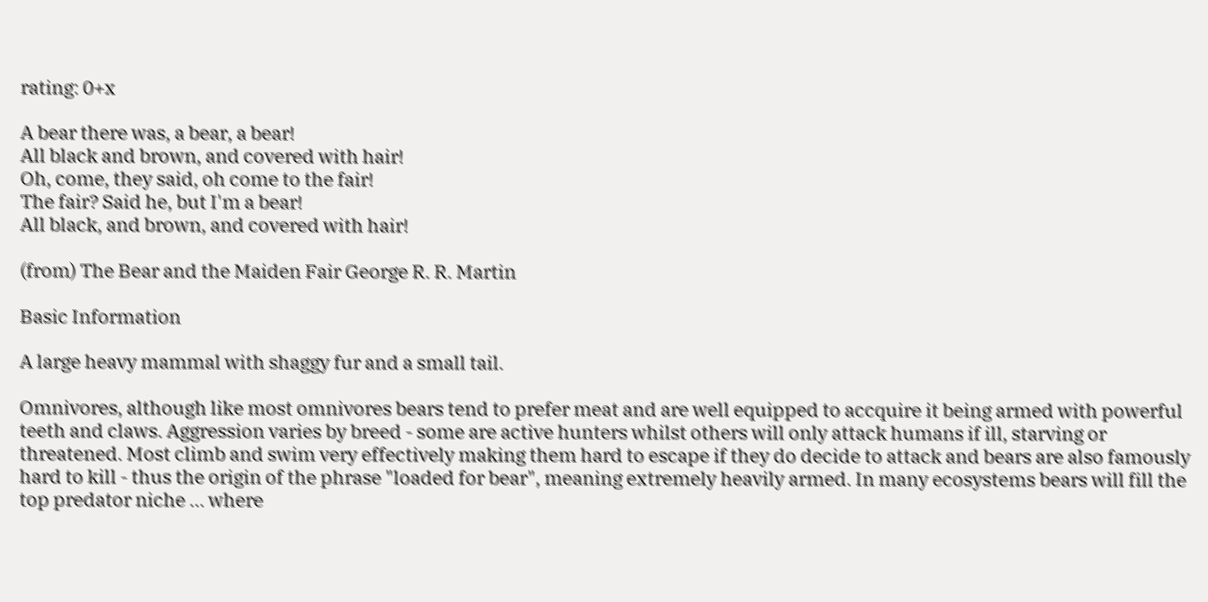rating: 0+x

A bear there was, a bear, a bear!
All black and brown, and covered with hair!
Oh, come, they said, oh come to the fair!
The fair? Said he, but I'm a bear!
All black, and brown, and covered with hair!

(from) The Bear and the Maiden Fair George R. R. Martin

Basic Information

A large heavy mammal with shaggy fur and a small tail.

Omnivores, although like most omnivores bears tend to prefer meat and are well equipped to accquire it being armed with powerful teeth and claws. Aggression varies by breed - some are active hunters whilst others will only attack humans if ill, starving or threatened. Most climb and swim very effectively making them hard to escape if they do decide to attack and bears are also famously hard to kill - thus the origin of the phrase "loaded for bear", meaning extremely heavily armed. In many ecosystems bears will fill the top predator niche … where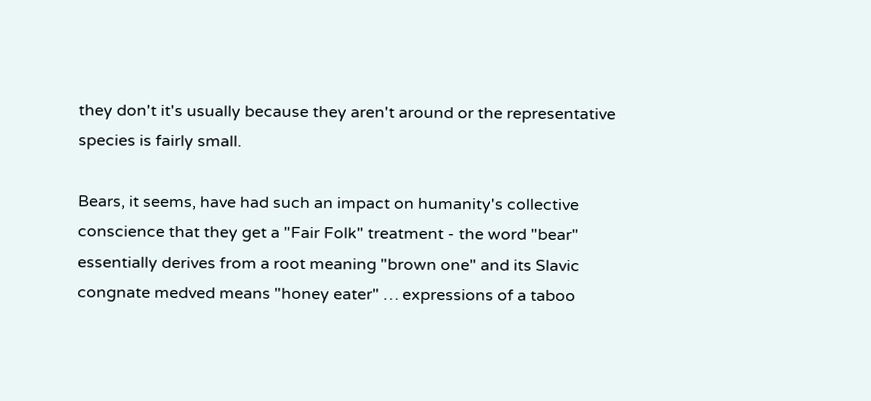they don't it's usually because they aren't around or the representative species is fairly small.

Bears, it seems, have had such an impact on humanity's collective conscience that they get a "Fair Folk" treatment - the word "bear" essentially derives from a root meaning "brown one" and its Slavic congnate medved means "honey eater" … expressions of a taboo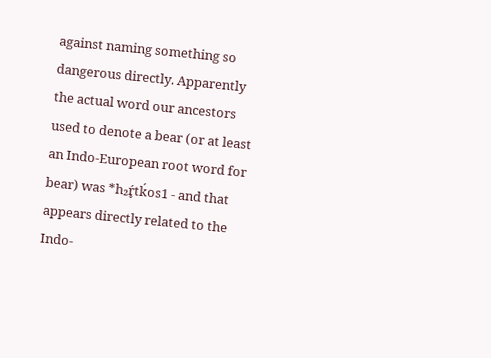against naming something so dangerous directly. Apparently the actual word our ancestors used to denote a bear (or at least an Indo-European root word for bear) was *h₂ŕ̥tḱos1 - and that appears directly related to the Indo-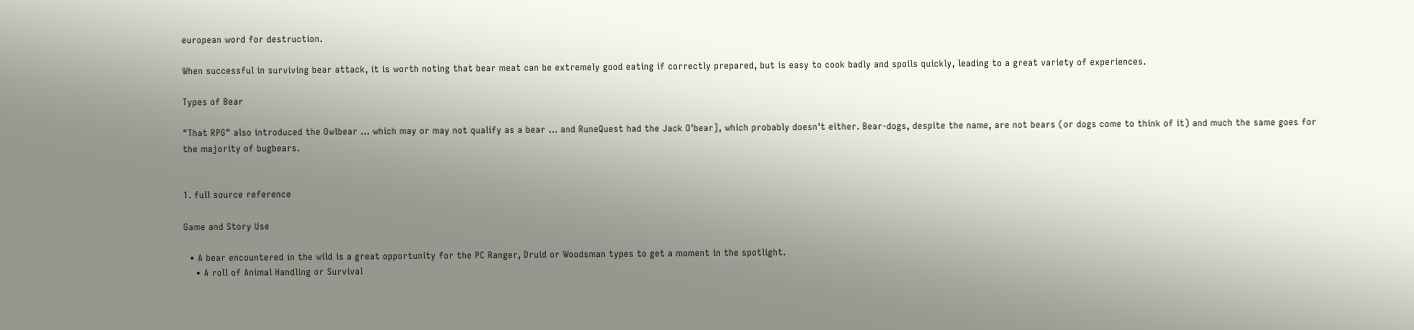european word for destruction.

When successful in surviving bear attack, it is worth noting that bear meat can be extremely good eating if correctly prepared, but is easy to cook badly and spoils quickly, leading to a great variety of experiences.

Types of Bear

"That RPG" also introduced the Owlbear … which may or may not qualify as a bear … and RuneQuest had the Jack O'bear], which probably doesn't either. Bear-dogs, despite the name, are not bears (or dogs come to think of it) and much the same goes for the majority of bugbears.


1. full source reference

Game and Story Use

  • A bear encountered in the wild is a great opportunity for the PC Ranger, Druid or Woodsman types to get a moment in the spotlight.
    • A roll of Animal Handling or Survival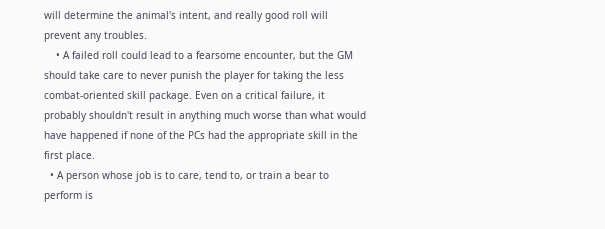will determine the animal's intent, and really good roll will prevent any troubles.
    • A failed roll could lead to a fearsome encounter, but the GM should take care to never punish the player for taking the less combat-oriented skill package. Even on a critical failure, it probably shouldn't result in anything much worse than what would have happened if none of the PCs had the appropriate skill in the first place.
  • A person whose job is to care, tend to, or train a bear to perform is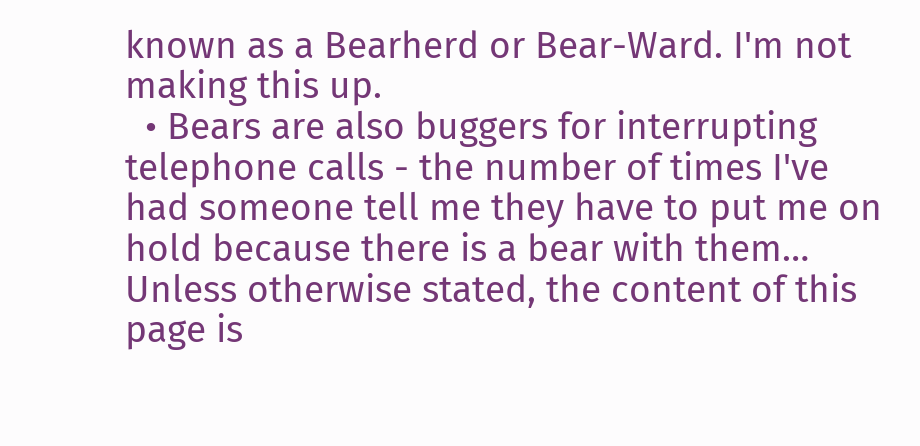known as a Bearherd or Bear-Ward. I'm not making this up.
  • Bears are also buggers for interrupting telephone calls - the number of times I've had someone tell me they have to put me on hold because there is a bear with them…
Unless otherwise stated, the content of this page is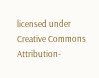licensed under Creative Commons Attribution-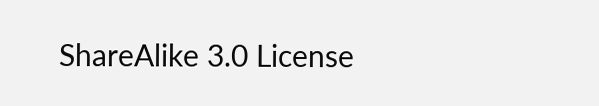ShareAlike 3.0 License